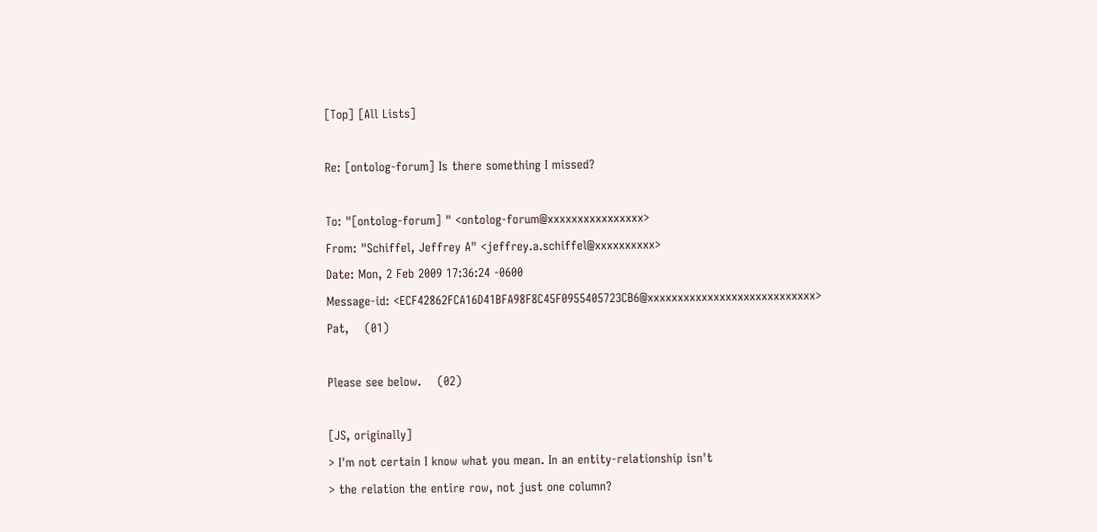[Top] [All Lists]

Re: [ontolog-forum] Is there something I missed?

To: "[ontolog-forum] " <ontolog-forum@xxxxxxxxxxxxxxxx>
From: "Schiffel, Jeffrey A" <jeffrey.a.schiffel@xxxxxxxxxx>
Date: Mon, 2 Feb 2009 17:36:24 -0600
Message-id: <ECF42862FCA16D41BFA98F8C45F0955405723CB6@xxxxxxxxxxxxxxxxxxxxxxxxxxxx>
Pat,    (01)

Please see below.    (02)

[JS, originally]
> I'm not certain I know what you mean. In an entity-relationship isn't
> the relation the entire row, not just one column?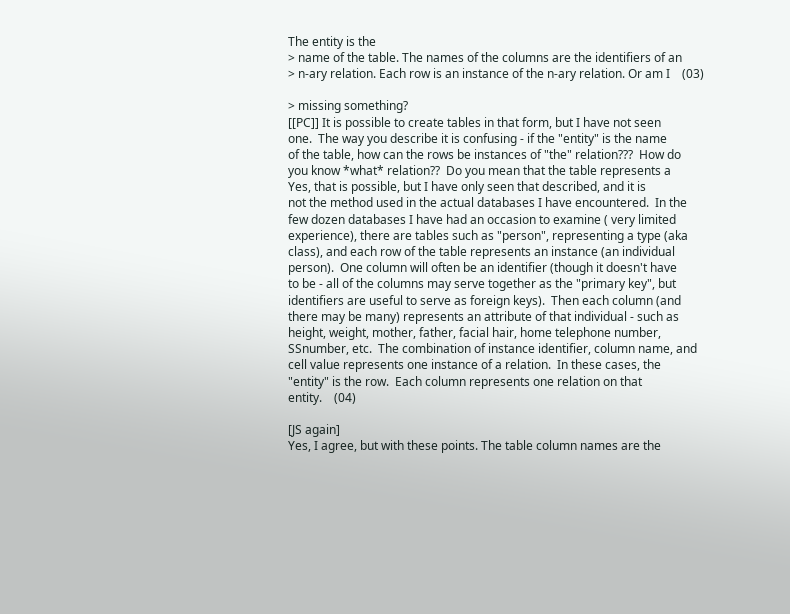The entity is the
> name of the table. The names of the columns are the identifiers of an
> n-ary relation. Each row is an instance of the n-ary relation. Or am I    (03)

> missing something?
[[PC]] It is possible to create tables in that form, but I have not seen
one.  The way you describe it is confusing - if the "entity" is the name
of the table, how can the rows be instances of "the" relation???  How do
you know *what* relation??  Do you mean that the table represents a
Yes, that is possible, but I have only seen that described, and it is
not the method used in the actual databases I have encountered.  In the
few dozen databases I have had an occasion to examine ( very limited
experience), there are tables such as "person", representing a type (aka
class), and each row of the table represents an instance (an individual
person).  One column will often be an identifier (though it doesn't have
to be - all of the columns may serve together as the "primary key", but
identifiers are useful to serve as foreign keys).  Then each column (and
there may be many) represents an attribute of that individual - such as
height, weight, mother, father, facial hair, home telephone number,
SSnumber, etc.  The combination of instance identifier, column name, and
cell value represents one instance of a relation.  In these cases, the
"entity" is the row.  Each column represents one relation on that
entity.    (04)

[JS again]
Yes, I agree, but with these points. The table column names are the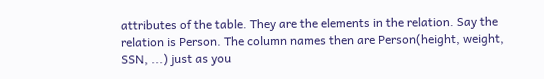attributes of the table. They are the elements in the relation. Say the
relation is Person. The column names then are Person(height, weight,
SSN, ...) just as you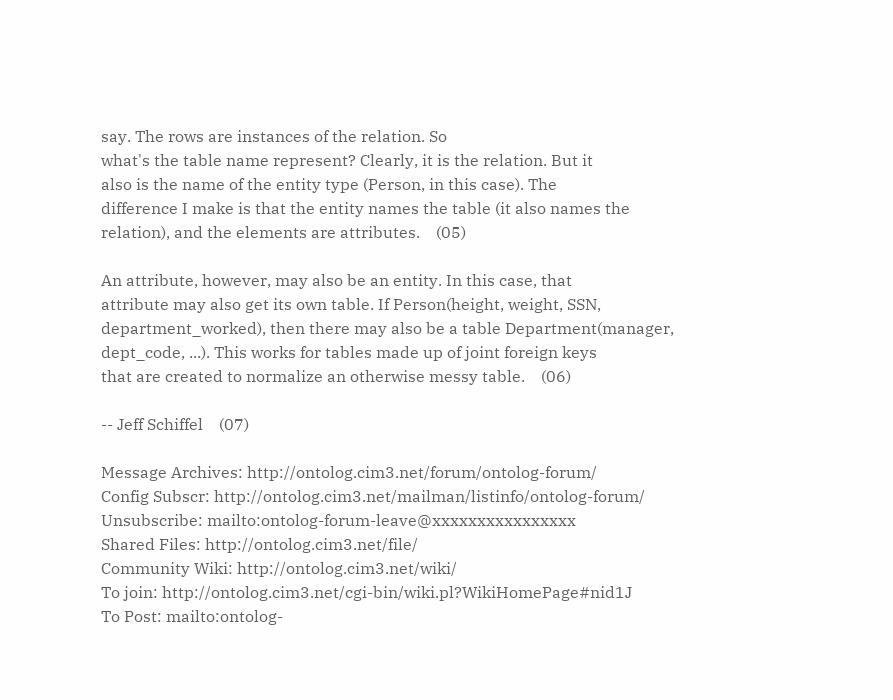say. The rows are instances of the relation. So
what's the table name represent? Clearly, it is the relation. But it
also is the name of the entity type (Person, in this case). The
difference I make is that the entity names the table (it also names the
relation), and the elements are attributes.    (05)

An attribute, however, may also be an entity. In this case, that
attribute may also get its own table. If Person(height, weight, SSN,
department_worked), then there may also be a table Department(manager,
dept_code, ...). This works for tables made up of joint foreign keys
that are created to normalize an otherwise messy table.    (06)

-- Jeff Schiffel    (07)

Message Archives: http://ontolog.cim3.net/forum/ontolog-forum/
Config Subscr: http://ontolog.cim3.net/mailman/listinfo/ontolog-forum/
Unsubscribe: mailto:ontolog-forum-leave@xxxxxxxxxxxxxxxx
Shared Files: http://ontolog.cim3.net/file/
Community Wiki: http://ontolog.cim3.net/wiki/
To join: http://ontolog.cim3.net/cgi-bin/wiki.pl?WikiHomePage#nid1J
To Post: mailto:ontolog-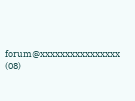forum@xxxxxxxxxxxxxxxx    (08)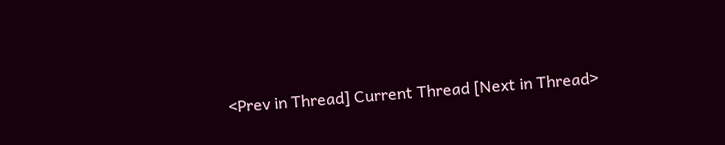<Prev in Thread] Current Thread [Next in Thread>